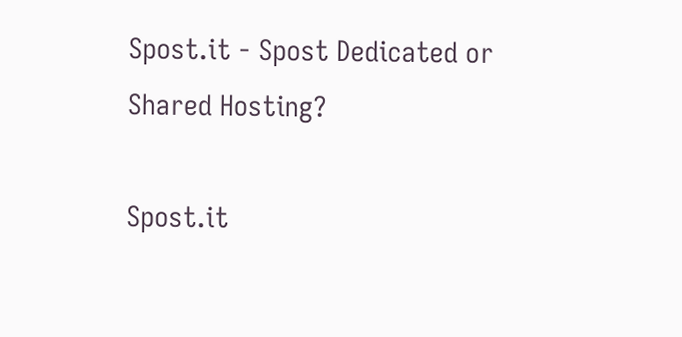Spost.it - Spost Dedicated or Shared Hosting?

Spost.it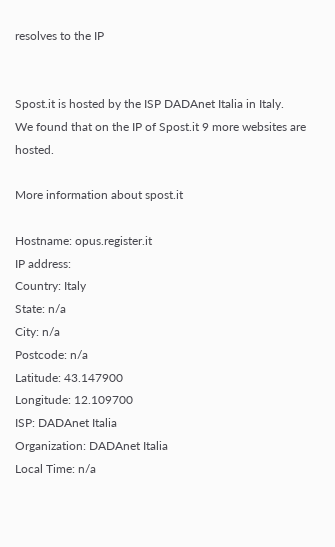resolves to the IP


Spost.it is hosted by the ISP DADAnet Italia in Italy.
We found that on the IP of Spost.it 9 more websites are hosted.

More information about spost.it

Hostname: opus.register.it
IP address:
Country: Italy
State: n/a
City: n/a
Postcode: n/a
Latitude: 43.147900
Longitude: 12.109700
ISP: DADAnet Italia
Organization: DADAnet Italia
Local Time: n/a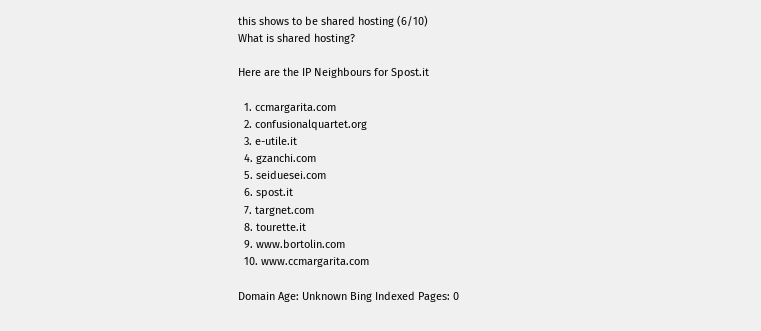this shows to be shared hosting (6/10)
What is shared hosting?

Here are the IP Neighbours for Spost.it

  1. ccmargarita.com
  2. confusionalquartet.org
  3. e-utile.it
  4. gzanchi.com
  5. seiduesei.com
  6. spost.it
  7. targnet.com
  8. tourette.it
  9. www.bortolin.com
  10. www.ccmargarita.com

Domain Age: Unknown Bing Indexed Pages: 0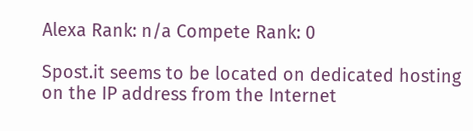Alexa Rank: n/a Compete Rank: 0

Spost.it seems to be located on dedicated hosting on the IP address from the Internet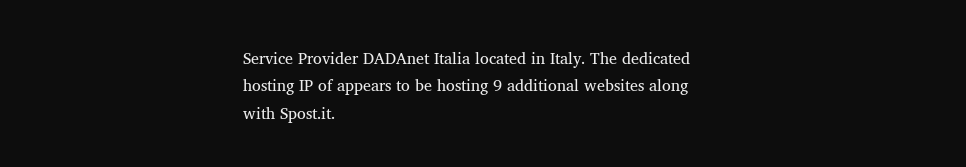Service Provider DADAnet Italia located in Italy. The dedicated hosting IP of appears to be hosting 9 additional websites along with Spost.it.